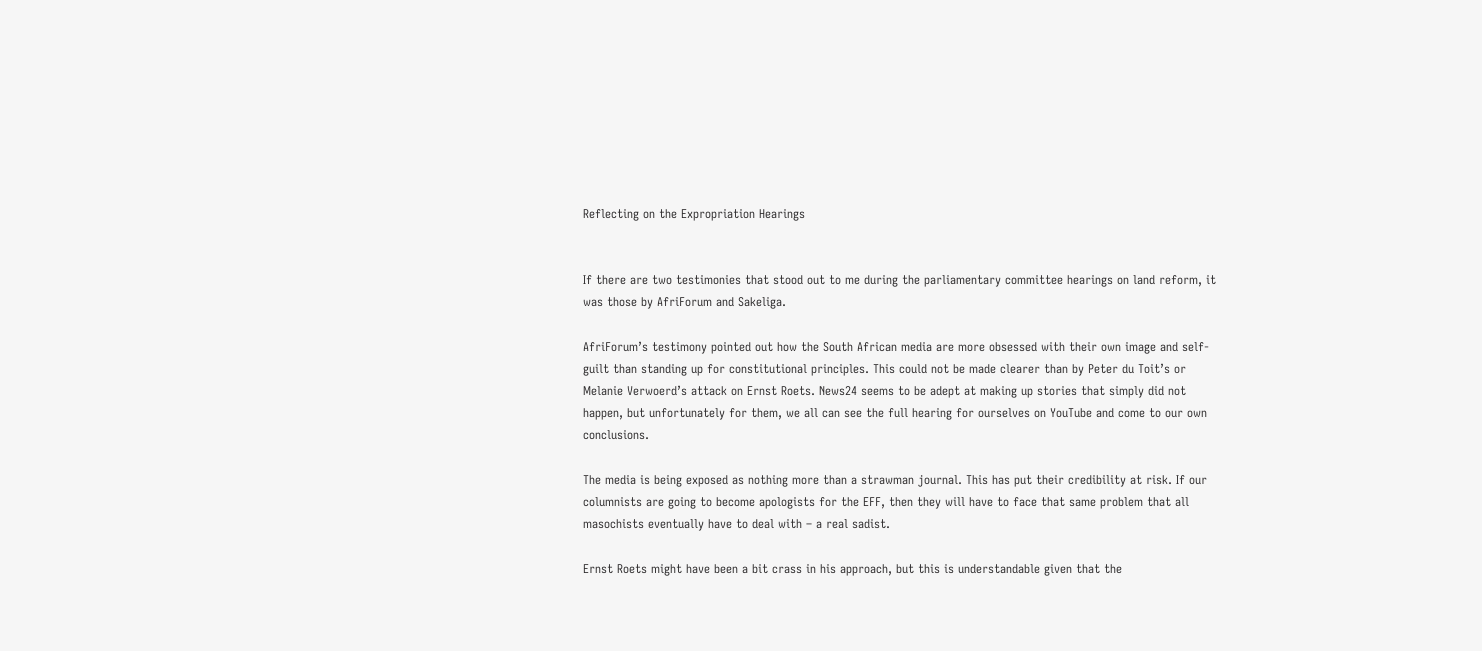Reflecting on the Expropriation Hearings


If there are two testimonies that stood out to me during the parliamentary committee hearings on land reform, it was those by AfriForum and Sakeliga.

AfriForum’s testimony pointed out how the South African media are more obsessed with their own image and self-guilt than standing up for constitutional principles. This could not be made clearer than by Peter du Toit’s or Melanie Verwoerd’s attack on Ernst Roets. News24 seems to be adept at making up stories that simply did not happen, but unfortunately for them, we all can see the full hearing for ourselves on YouTube and come to our own conclusions.

The media is being exposed as nothing more than a strawman journal. This has put their credibility at risk. If our columnists are going to become apologists for the EFF, then they will have to face that same problem that all masochists eventually have to deal with – a real sadist.

Ernst Roets might have been a bit crass in his approach, but this is understandable given that the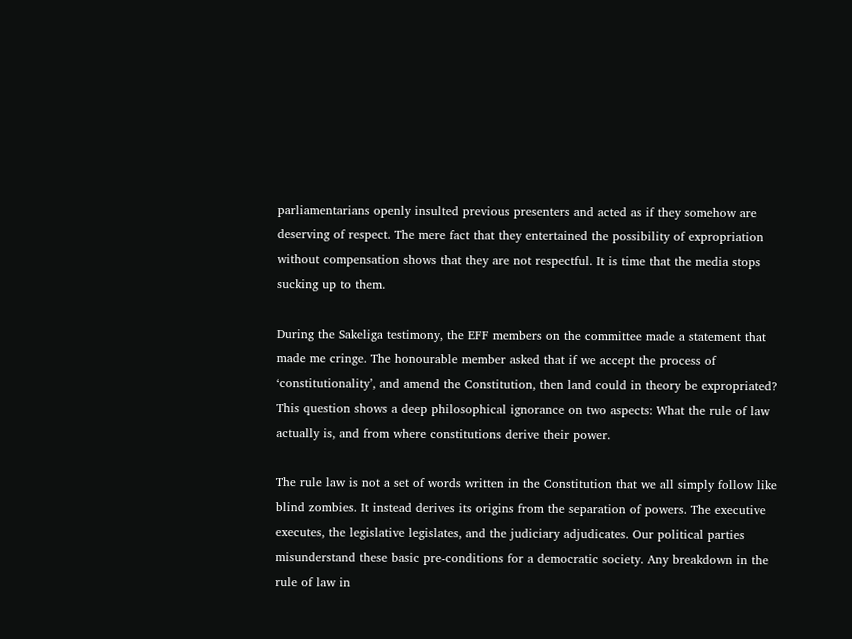parliamentarians openly insulted previous presenters and acted as if they somehow are deserving of respect. The mere fact that they entertained the possibility of expropriation without compensation shows that they are not respectful. It is time that the media stops sucking up to them.

During the Sakeliga testimony, the EFF members on the committee made a statement that made me cringe. The honourable member asked that if we accept the process of ‘constitutionality’, and amend the Constitution, then land could in theory be expropriated? This question shows a deep philosophical ignorance on two aspects: What the rule of law actually is, and from where constitutions derive their power.

The rule law is not a set of words written in the Constitution that we all simply follow like blind zombies. It instead derives its origins from the separation of powers. The executive executes, the legislative legislates, and the judiciary adjudicates. Our political parties misunderstand these basic pre-conditions for a democratic society. Any breakdown in the rule of law in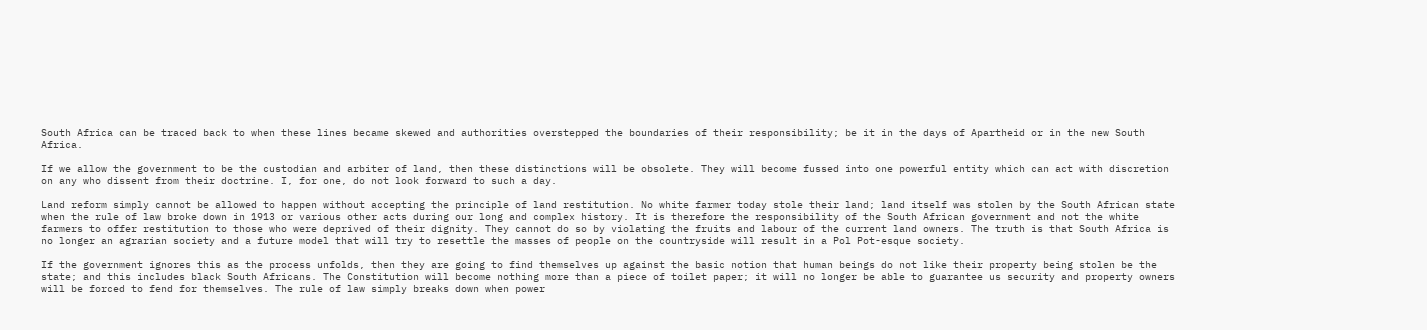South Africa can be traced back to when these lines became skewed and authorities overstepped the boundaries of their responsibility; be it in the days of Apartheid or in the new South Africa.

If we allow the government to be the custodian and arbiter of land, then these distinctions will be obsolete. They will become fussed into one powerful entity which can act with discretion on any who dissent from their doctrine. I, for one, do not look forward to such a day.

Land reform simply cannot be allowed to happen without accepting the principle of land restitution. No white farmer today stole their land; land itself was stolen by the South African state when the rule of law broke down in 1913 or various other acts during our long and complex history. It is therefore the responsibility of the South African government and not the white farmers to offer restitution to those who were deprived of their dignity. They cannot do so by violating the fruits and labour of the current land owners. The truth is that South Africa is no longer an agrarian society and a future model that will try to resettle the masses of people on the countryside will result in a Pol Pot-esque society.

If the government ignores this as the process unfolds, then they are going to find themselves up against the basic notion that human beings do not like their property being stolen be the state; and this includes black South Africans. The Constitution will become nothing more than a piece of toilet paper; it will no longer be able to guarantee us security and property owners will be forced to fend for themselves. The rule of law simply breaks down when power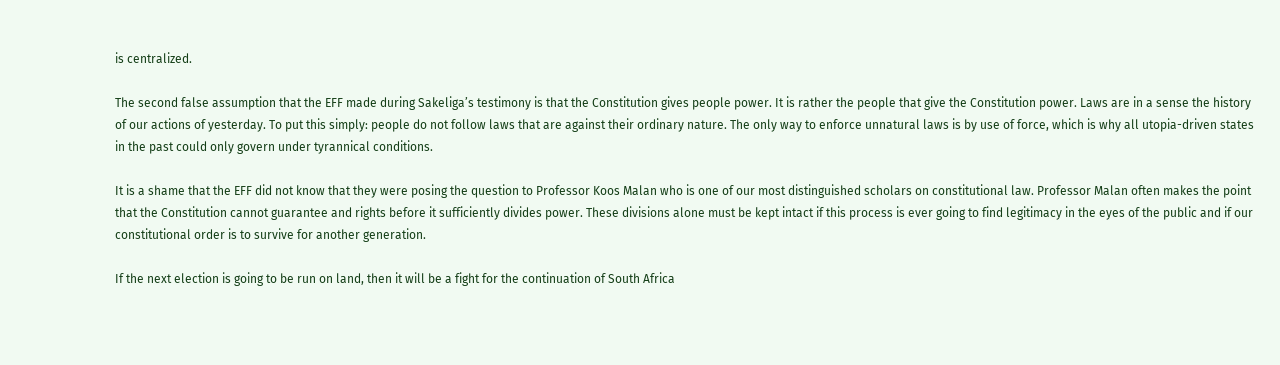is centralized.

The second false assumption that the EFF made during Sakeliga’s testimony is that the Constitution gives people power. It is rather the people that give the Constitution power. Laws are in a sense the history of our actions of yesterday. To put this simply: people do not follow laws that are against their ordinary nature. The only way to enforce unnatural laws is by use of force, which is why all utopia-driven states in the past could only govern under tyrannical conditions.

It is a shame that the EFF did not know that they were posing the question to Professor Koos Malan who is one of our most distinguished scholars on constitutional law. Professor Malan often makes the point that the Constitution cannot guarantee and rights before it sufficiently divides power. These divisions alone must be kept intact if this process is ever going to find legitimacy in the eyes of the public and if our constitutional order is to survive for another generation.

If the next election is going to be run on land, then it will be a fight for the continuation of South Africa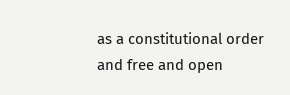as a constitutional order and free and open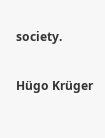society.

Hügo Krüger